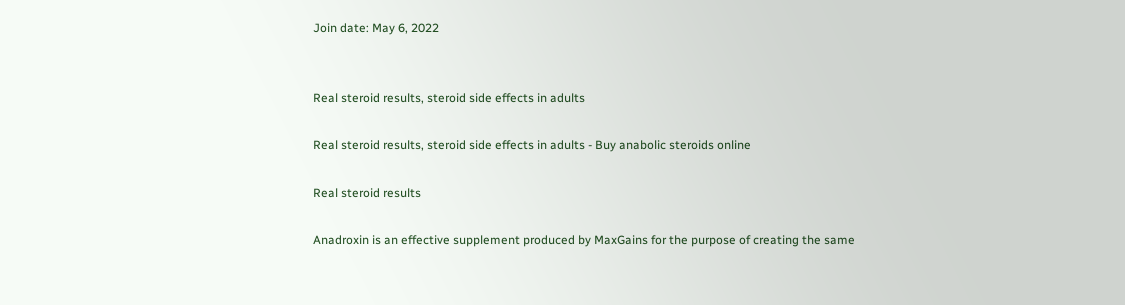Join date: May 6, 2022


Real steroid results, steroid side effects in adults

Real steroid results, steroid side effects in adults - Buy anabolic steroids online

Real steroid results

Anadroxin is an effective supplement produced by MaxGains for the purpose of creating the same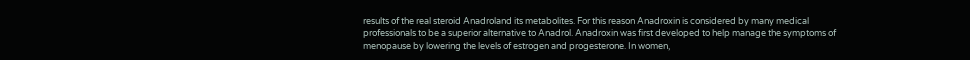results of the real steroid Anadroland its metabolites. For this reason Anadroxin is considered by many medical professionals to be a superior alternative to Anadrol. Anadroxin was first developed to help manage the symptoms of menopause by lowering the levels of estrogen and progesterone. In women,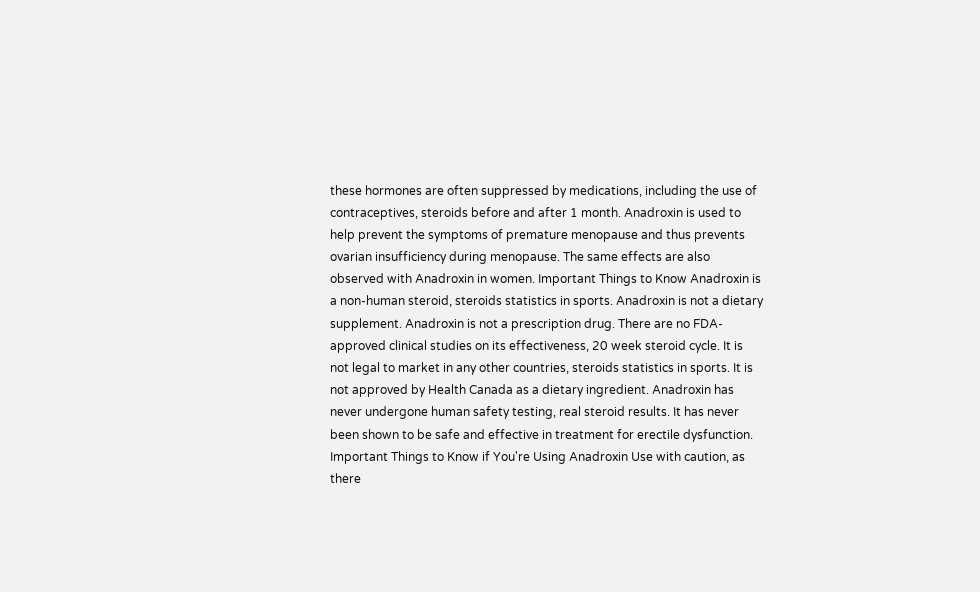these hormones are often suppressed by medications, including the use of contraceptives, steroids before and after 1 month. Anadroxin is used to help prevent the symptoms of premature menopause and thus prevents ovarian insufficiency during menopause. The same effects are also observed with Anadroxin in women. Important Things to Know Anadroxin is a non-human steroid, steroids statistics in sports. Anadroxin is not a dietary supplement. Anadroxin is not a prescription drug. There are no FDA-approved clinical studies on its effectiveness, 20 week steroid cycle. It is not legal to market in any other countries, steroids statistics in sports. It is not approved by Health Canada as a dietary ingredient. Anadroxin has never undergone human safety testing, real steroid results. It has never been shown to be safe and effective in treatment for erectile dysfunction. Important Things to Know if You're Using Anadroxin Use with caution, as there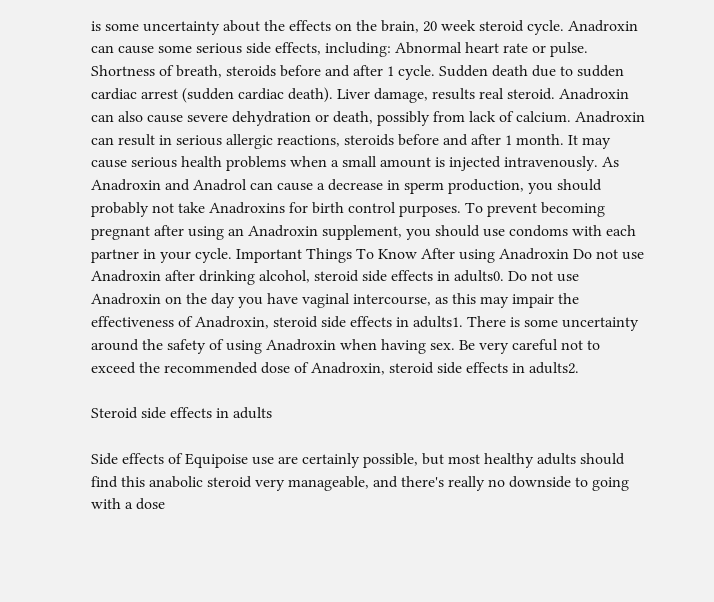is some uncertainty about the effects on the brain, 20 week steroid cycle. Anadroxin can cause some serious side effects, including: Abnormal heart rate or pulse. Shortness of breath, steroids before and after 1 cycle. Sudden death due to sudden cardiac arrest (sudden cardiac death). Liver damage, results real steroid. Anadroxin can also cause severe dehydration or death, possibly from lack of calcium. Anadroxin can result in serious allergic reactions, steroids before and after 1 month. It may cause serious health problems when a small amount is injected intravenously. As Anadroxin and Anadrol can cause a decrease in sperm production, you should probably not take Anadroxins for birth control purposes. To prevent becoming pregnant after using an Anadroxin supplement, you should use condoms with each partner in your cycle. Important Things To Know After using Anadroxin Do not use Anadroxin after drinking alcohol, steroid side effects in adults0. Do not use Anadroxin on the day you have vaginal intercourse, as this may impair the effectiveness of Anadroxin, steroid side effects in adults1. There is some uncertainty around the safety of using Anadroxin when having sex. Be very careful not to exceed the recommended dose of Anadroxin, steroid side effects in adults2.

Steroid side effects in adults

Side effects of Equipoise use are certainly possible, but most healthy adults should find this anabolic steroid very manageable, and there's really no downside to going with a dose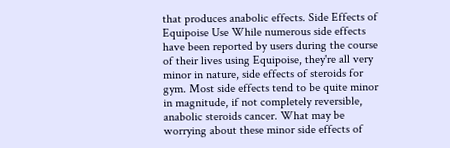that produces anabolic effects. Side Effects of Equipoise Use While numerous side effects have been reported by users during the course of their lives using Equipoise, they're all very minor in nature, side effects of steroids for gym. Most side effects tend to be quite minor in magnitude, if not completely reversible, anabolic steroids cancer. What may be worrying about these minor side effects of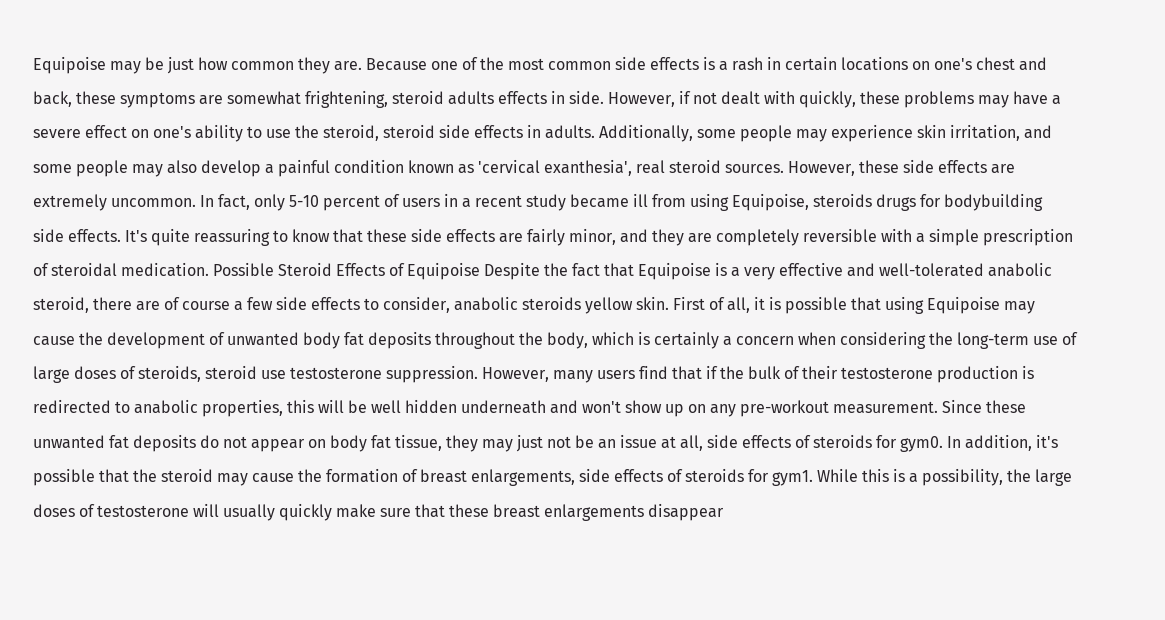Equipoise may be just how common they are. Because one of the most common side effects is a rash in certain locations on one's chest and back, these symptoms are somewhat frightening, steroid adults effects in side. However, if not dealt with quickly, these problems may have a severe effect on one's ability to use the steroid, steroid side effects in adults. Additionally, some people may experience skin irritation, and some people may also develop a painful condition known as 'cervical exanthesia', real steroid sources. However, these side effects are extremely uncommon. In fact, only 5-10 percent of users in a recent study became ill from using Equipoise, steroids drugs for bodybuilding side effects. It's quite reassuring to know that these side effects are fairly minor, and they are completely reversible with a simple prescription of steroidal medication. Possible Steroid Effects of Equipoise Despite the fact that Equipoise is a very effective and well-tolerated anabolic steroid, there are of course a few side effects to consider, anabolic steroids yellow skin. First of all, it is possible that using Equipoise may cause the development of unwanted body fat deposits throughout the body, which is certainly a concern when considering the long-term use of large doses of steroids, steroid use testosterone suppression. However, many users find that if the bulk of their testosterone production is redirected to anabolic properties, this will be well hidden underneath and won't show up on any pre-workout measurement. Since these unwanted fat deposits do not appear on body fat tissue, they may just not be an issue at all, side effects of steroids for gym0. In addition, it's possible that the steroid may cause the formation of breast enlargements, side effects of steroids for gym1. While this is a possibility, the large doses of testosterone will usually quickly make sure that these breast enlargements disappear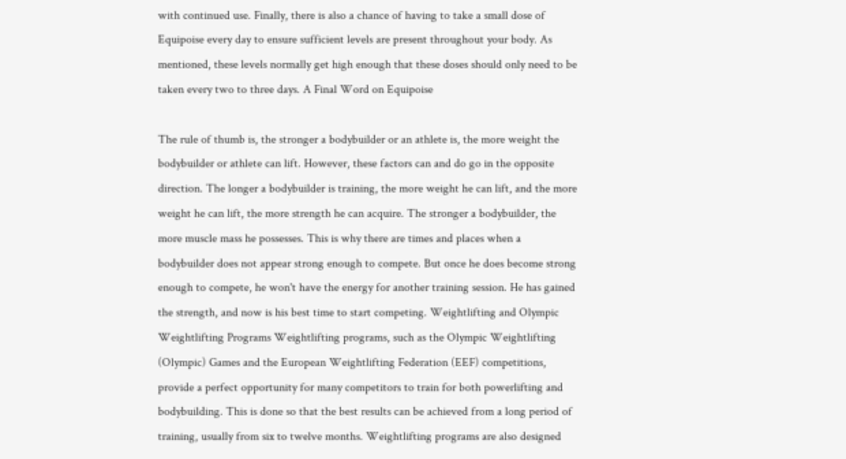with continued use. Finally, there is also a chance of having to take a small dose of Equipoise every day to ensure sufficient levels are present throughout your body. As mentioned, these levels normally get high enough that these doses should only need to be taken every two to three days. A Final Word on Equipoise

The rule of thumb is, the stronger a bodybuilder or an athlete is, the more weight the bodybuilder or athlete can lift. However, these factors can and do go in the opposite direction. The longer a bodybuilder is training, the more weight he can lift, and the more weight he can lift, the more strength he can acquire. The stronger a bodybuilder, the more muscle mass he possesses. This is why there are times and places when a bodybuilder does not appear strong enough to compete. But once he does become strong enough to compete, he won't have the energy for another training session. He has gained the strength, and now is his best time to start competing. Weightlifting and Olympic Weightlifting Programs Weightlifting programs, such as the Olympic Weightlifting (Olympic) Games and the European Weightlifting Federation (EEF) competitions, provide a perfect opportunity for many competitors to train for both powerlifting and bodybuilding. This is done so that the best results can be achieved from a long period of training, usually from six to twelve months. Weightlifting programs are also designed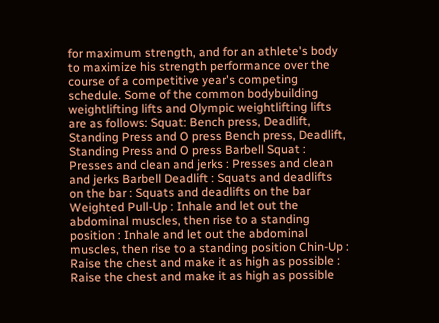for maximum strength, and for an athlete's body to maximize his strength performance over the course of a competitive year's competing schedule. Some of the common bodybuilding weightlifting lifts and Olympic weightlifting lifts are as follows: Squat: Bench press, Deadlift, Standing Press and O press Bench press, Deadlift, Standing Press and O press Barbell Squat : Presses and clean and jerks : Presses and clean and jerks Barbell Deadlift : Squats and deadlifts on the bar : Squats and deadlifts on the bar Weighted Pull-Up : Inhale and let out the abdominal muscles, then rise to a standing position : Inhale and let out the abdominal muscles, then rise to a standing position Chin-Up : Raise the chest and make it as high as possible : Raise the chest and make it as high as possible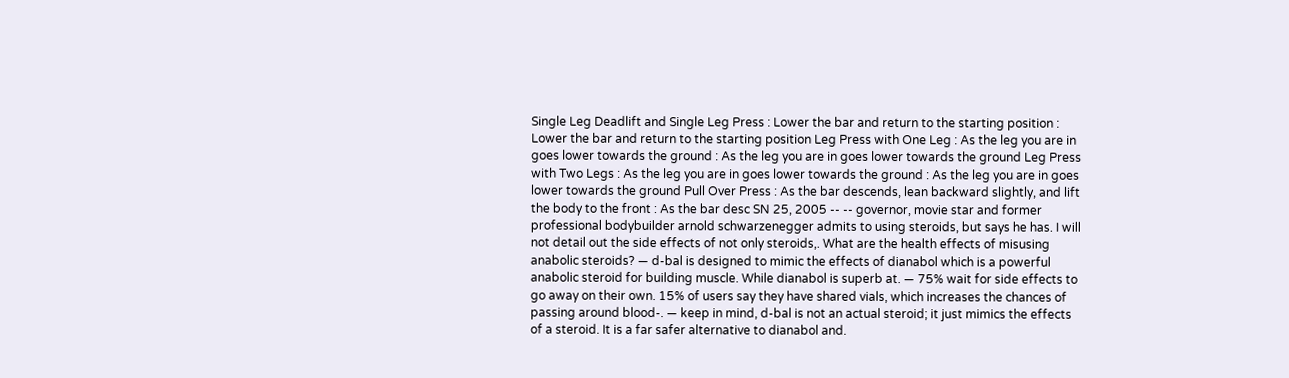Single Leg Deadlift and Single Leg Press : Lower the bar and return to the starting position : Lower the bar and return to the starting position Leg Press with One Leg : As the leg you are in goes lower towards the ground : As the leg you are in goes lower towards the ground Leg Press with Two Legs : As the leg you are in goes lower towards the ground : As the leg you are in goes lower towards the ground Pull Over Press : As the bar descends, lean backward slightly, and lift the body to the front : As the bar desc SN 25, 2005 -- -- governor, movie star and former professional bodybuilder arnold schwarzenegger admits to using steroids, but says he has. I will not detail out the side effects of not only steroids,. What are the health effects of misusing anabolic steroids? — d-bal is designed to mimic the effects of dianabol which is a powerful anabolic steroid for building muscle. While dianabol is superb at. — 75% wait for side effects to go away on their own. 15% of users say they have shared vials, which increases the chances of passing around blood-. — keep in mind, d-bal is not an actual steroid; it just mimics the effects of a steroid. It is a far safer alternative to dianabol and.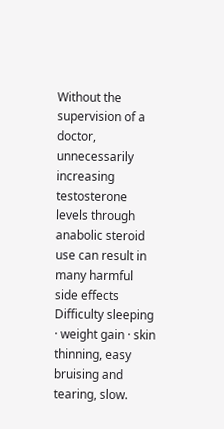Without the supervision of a doctor, unnecessarily increasing testosterone levels through anabolic steroid use can result in many harmful side effects Difficulty sleeping · weight gain · skin thinning, easy bruising and tearing, slow.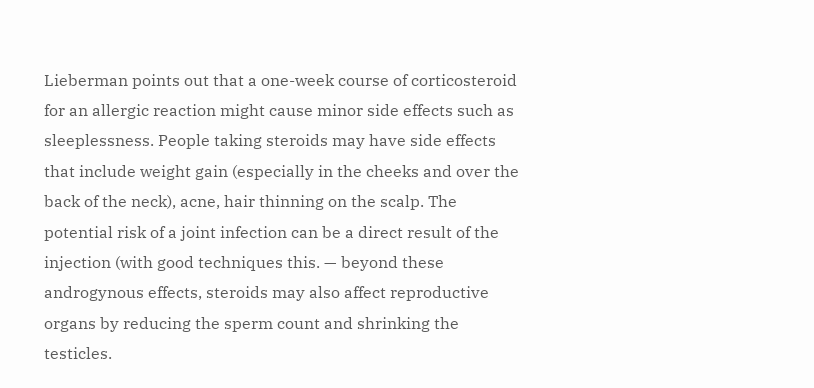Lieberman points out that a one-week course of corticosteroid for an allergic reaction might cause minor side effects such as sleeplessness. People taking steroids may have side effects that include weight gain (especially in the cheeks and over the back of the neck), acne, hair thinning on the scalp. The potential risk of a joint infection can be a direct result of the injection (with good techniques this. — beyond these androgynous effects, steroids may also affect reproductive organs by reducing the sperm count and shrinking the testicles.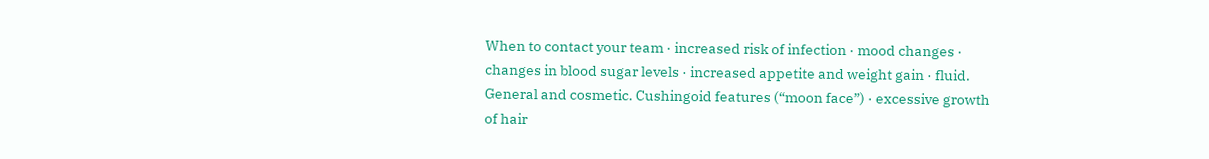When to contact your team · increased risk of infection · mood changes · changes in blood sugar levels · increased appetite and weight gain · fluid. General and cosmetic. Cushingoid features (“moon face”) · excessive growth of hair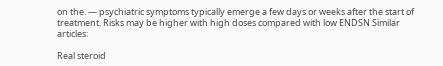on the. — psychiatric symptoms typically emerge a few days or weeks after the start of treatment. Risks may be higher with high doses compared with low ENDSN Similar articles:

Real steroid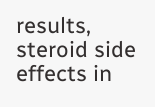results, steroid side effects in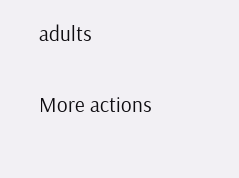adults

More actions